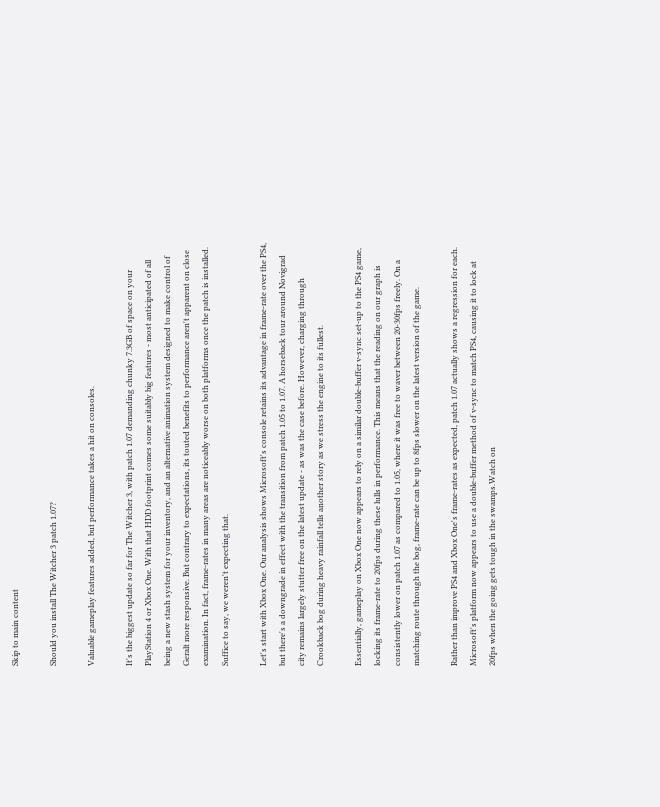Skip to main content

Should you install The Witcher 3 patch 1.07?

Valuable gameplay features added, but performance takes a hit on consoles.

It's the biggest update so far for The Witcher 3, with patch 1.07 demanding chunky 7.3GB of space on your PlayStation 4 or Xbox One. With that HDD footprint comes some suitably big features - most anticipated of all being a new stash system for your inventory, and an alternative animation system designed to make control of Geralt more responsive. But contrary to expectations, its touted benefits to performance aren't apparent on close examination. In fact, frame-rates in many areas are noticeably worse on both platforms once the patch is installed. Suffice to say, we weren't expecting that.

Let's start with Xbox One. Our analysis shows Microsoft's console retains its advantage in frame-rate over the PS4, but there's a downgrade in effect with the transition from patch 1.05 to 1.07. A horseback tour around Novigrad city remains largely stutter free on the latest update - as was the case before. However, charging through Crookback bog during heavy rainfall tells another story as we stress the engine to its fullest.

Essentially, gameplay on Xbox One now appears to rely on a similar double-buffer v-sync set-up to the PS4 game, locking its frame-rate to 20fps during these lulls in performance. This means that the reading on our graph is consistently lower on patch 1.07 as compared to 1.05, where it was free to waver between 20-30fps freely. On a matching route through the bog, frame-rate can be up to 8fps slower on the latest version of the game.

Rather than improve PS4 and Xbox One's frame-rates as expected, patch 1.07 actually shows a regression for each. Microsoft's platform now appears to use a double-buffer method of v-sync to match PS4, causing it to lock at 20fps when the going gets tough in the swamps.Watch on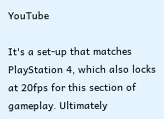YouTube

It's a set-up that matches PlayStation 4, which also locks at 20fps for this section of gameplay. Ultimately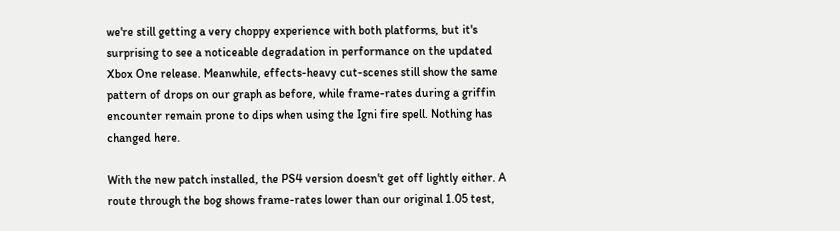we're still getting a very choppy experience with both platforms, but it's surprising to see a noticeable degradation in performance on the updated Xbox One release. Meanwhile, effects-heavy cut-scenes still show the same pattern of drops on our graph as before, while frame-rates during a griffin encounter remain prone to dips when using the Igni fire spell. Nothing has changed here.

With the new patch installed, the PS4 version doesn't get off lightly either. A route through the bog shows frame-rates lower than our original 1.05 test,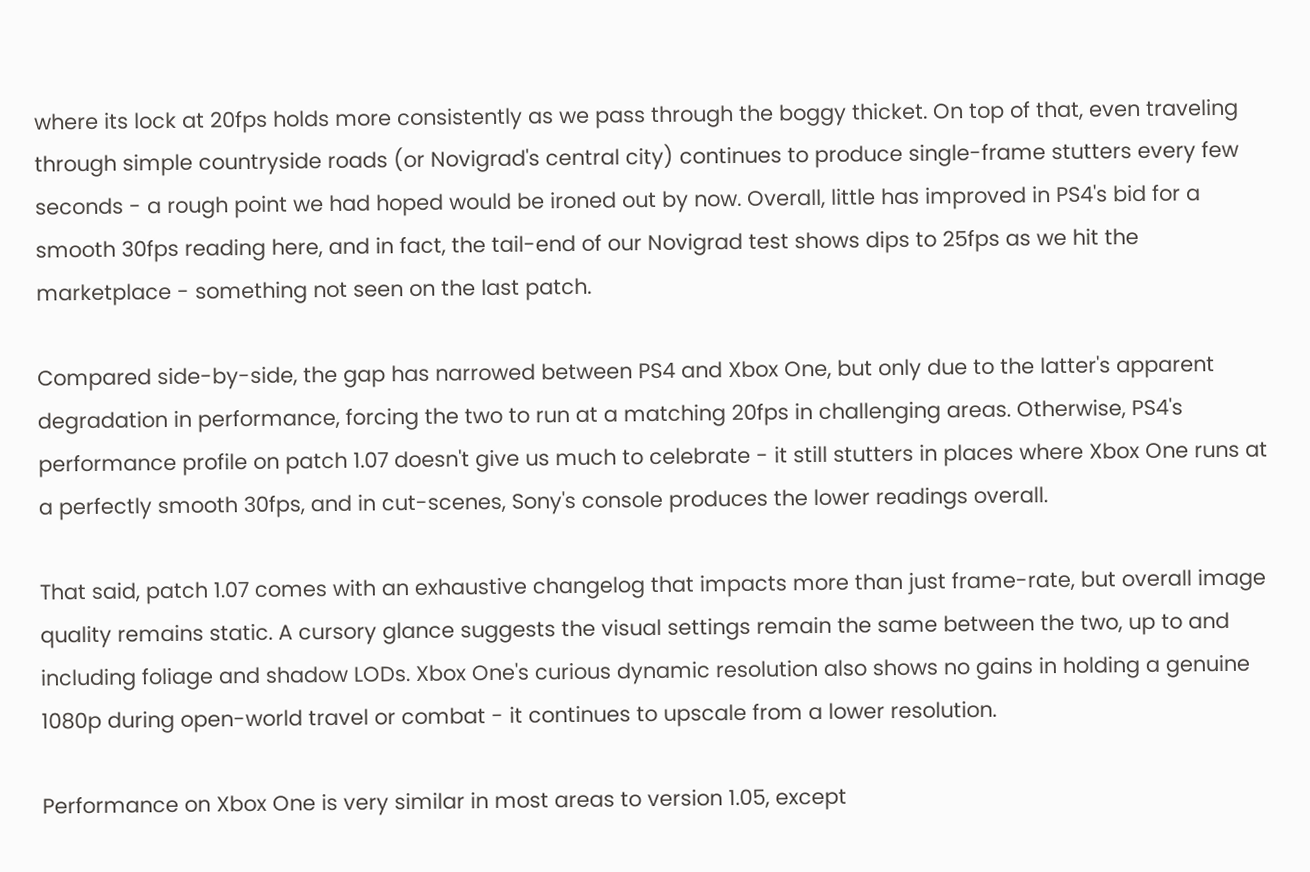where its lock at 20fps holds more consistently as we pass through the boggy thicket. On top of that, even traveling through simple countryside roads (or Novigrad's central city) continues to produce single-frame stutters every few seconds - a rough point we had hoped would be ironed out by now. Overall, little has improved in PS4's bid for a smooth 30fps reading here, and in fact, the tail-end of our Novigrad test shows dips to 25fps as we hit the marketplace - something not seen on the last patch.

Compared side-by-side, the gap has narrowed between PS4 and Xbox One, but only due to the latter's apparent degradation in performance, forcing the two to run at a matching 20fps in challenging areas. Otherwise, PS4's performance profile on patch 1.07 doesn't give us much to celebrate - it still stutters in places where Xbox One runs at a perfectly smooth 30fps, and in cut-scenes, Sony's console produces the lower readings overall.

That said, patch 1.07 comes with an exhaustive changelog that impacts more than just frame-rate, but overall image quality remains static. A cursory glance suggests the visual settings remain the same between the two, up to and including foliage and shadow LODs. Xbox One's curious dynamic resolution also shows no gains in holding a genuine 1080p during open-world travel or combat - it continues to upscale from a lower resolution.

Performance on Xbox One is very similar in most areas to version 1.05, except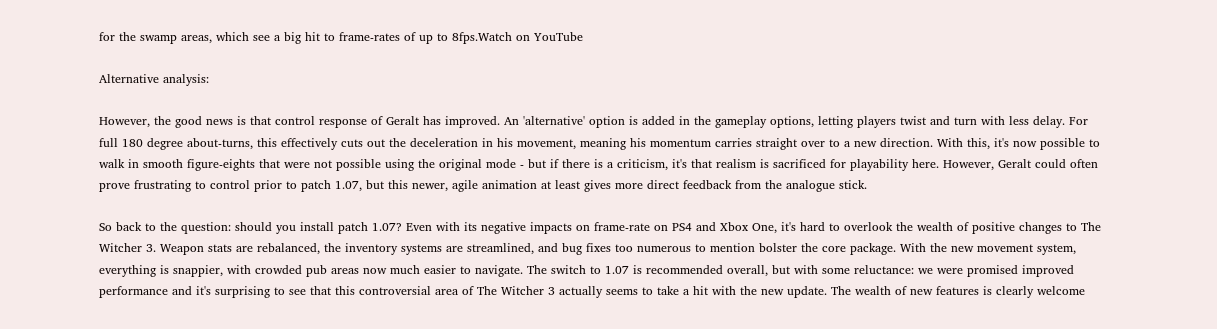for the swamp areas, which see a big hit to frame-rates of up to 8fps.Watch on YouTube

Alternative analysis:

However, the good news is that control response of Geralt has improved. An 'alternative' option is added in the gameplay options, letting players twist and turn with less delay. For full 180 degree about-turns, this effectively cuts out the deceleration in his movement, meaning his momentum carries straight over to a new direction. With this, it's now possible to walk in smooth figure-eights that were not possible using the original mode - but if there is a criticism, it's that realism is sacrificed for playability here. However, Geralt could often prove frustrating to control prior to patch 1.07, but this newer, agile animation at least gives more direct feedback from the analogue stick.

So back to the question: should you install patch 1.07? Even with its negative impacts on frame-rate on PS4 and Xbox One, it's hard to overlook the wealth of positive changes to The Witcher 3. Weapon stats are rebalanced, the inventory systems are streamlined, and bug fixes too numerous to mention bolster the core package. With the new movement system, everything is snappier, with crowded pub areas now much easier to navigate. The switch to 1.07 is recommended overall, but with some reluctance: we were promised improved performance and it's surprising to see that this controversial area of The Witcher 3 actually seems to take a hit with the new update. The wealth of new features is clearly welcome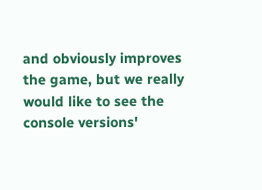and obviously improves the game, but we really would like to see the console versions'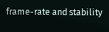frame-rate and stability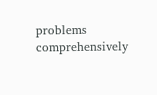problems comprehensively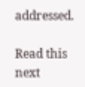addressed.

Read this next